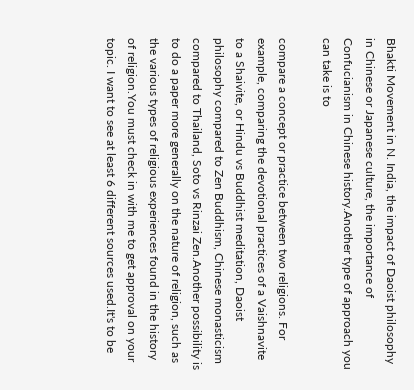Bhakti Movement in N. India, the impact of Daoist philosophy in Chinese or Japanese culture, the importance of Confucianism in Chinese history.Another type of approach you can take is to

compare a concept or practice between two religions. For example, comparing the devotional practices of a Vaishnavite to a Shaivite, or Hindu vs Buddhist meditation, Daoist philosophy compared to Zen Buddhism, Chinese monasticism compared to Thailand, Soto vs Rinzai Zen.Another possibility is to do a paper more generally on the nature of religion, such as the various types of religious experiences found in the history of religion.You must check in with me to get approval on your topic. I want to see at least 6 different sources used.It's to be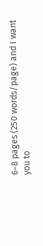6-8 pages (250 words/page) and I want you to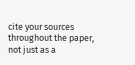cite your sources throughout the paper, not just as a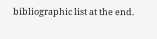bibliographic list at the end.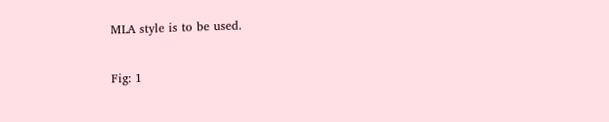MLA style is to be used.

Fig: 1